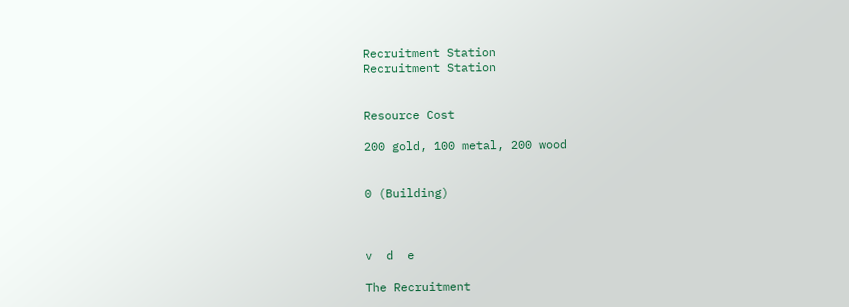Recruitment Station
Recruitment Station


Resource Cost

200 gold, 100 metal, 200 wood


0 (Building)



v  d  e

The Recruitment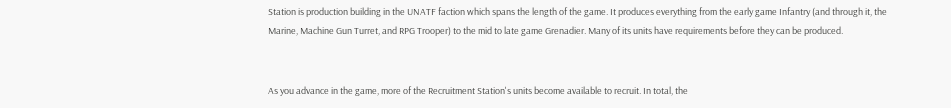Station is production building in the UNATF faction which spans the length of the game. It produces everything from the early game Infantry (and through it, the Marine, Machine Gun Turret, and RPG Trooper) to the mid to late game Grenadier. Many of its units have requirements before they can be produced.


As you advance in the game, more of the Recruitment Station's units become available to recruit. In total, the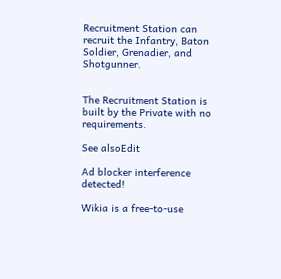Recruitment Station can recruit the Infantry, Baton Soldier, Grenadier, and Shotgunner.


The Recruitment Station is built by the Private with no requirements.

See alsoEdit

Ad blocker interference detected!

Wikia is a free-to-use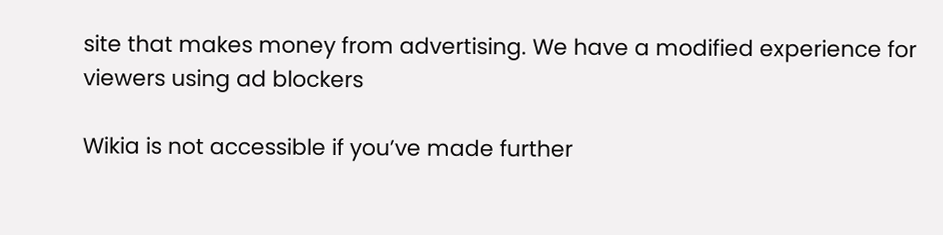site that makes money from advertising. We have a modified experience for viewers using ad blockers

Wikia is not accessible if you’ve made further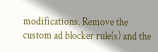modifications. Remove the custom ad blocker rule(s) and the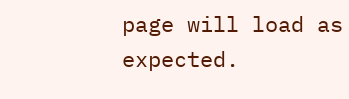page will load as expected.